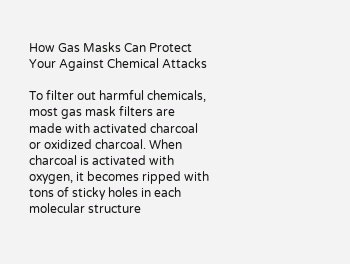How Gas Masks Can Protect Your Against Chemical Attacks

To filter out harmful chemicals, most gas mask filters are made with activated charcoal or oxidized charcoal. When charcoal is activated with oxygen, it becomes ripped with tons of sticky holes in each molecular structure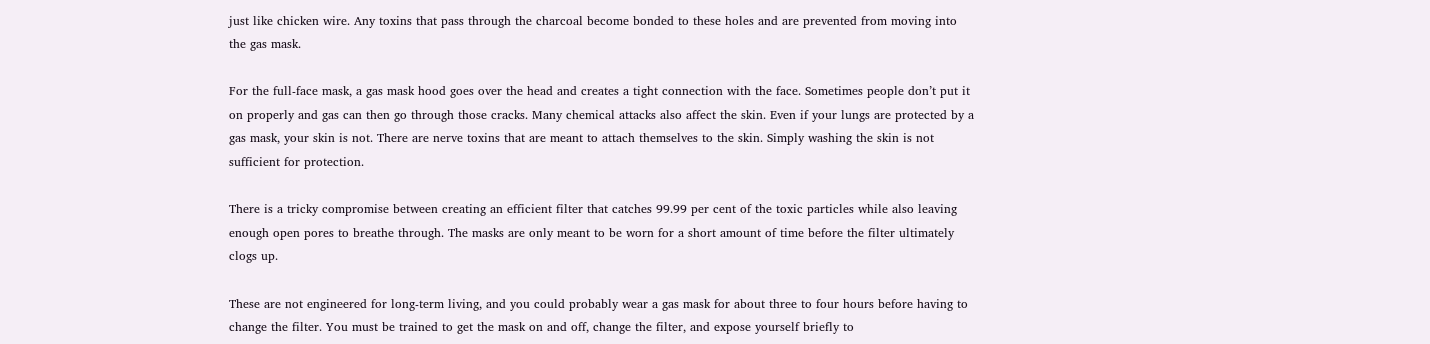just like chicken wire. Any toxins that pass through the charcoal become bonded to these holes and are prevented from moving into the gas mask.

For the full-face mask, a gas mask hood goes over the head and creates a tight connection with the face. Sometimes people don’t put it on properly and gas can then go through those cracks. Many chemical attacks also affect the skin. Even if your lungs are protected by a gas mask, your skin is not. There are nerve toxins that are meant to attach themselves to the skin. Simply washing the skin is not sufficient for protection.

There is a tricky compromise between creating an efficient filter that catches 99.99 per cent of the toxic particles while also leaving enough open pores to breathe through. The masks are only meant to be worn for a short amount of time before the filter ultimately clogs up.

These are not engineered for long-term living, and you could probably wear a gas mask for about three to four hours before having to change the filter. You must be trained to get the mask on and off, change the filter, and expose yourself briefly to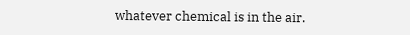whatever chemical is in the air.